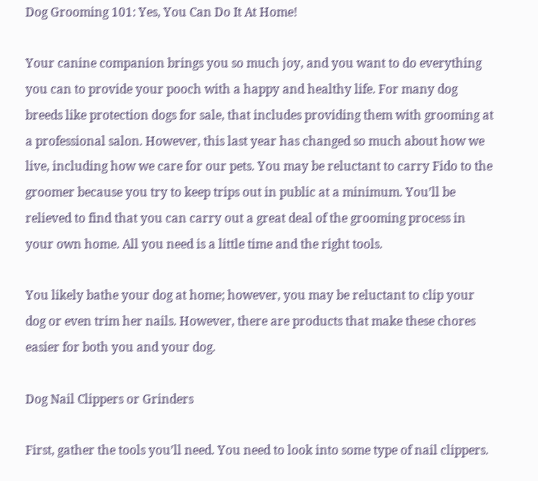Dog Grooming 101: Yes, You Can Do It At Home!

Your canine companion brings you so much joy, and you want to do everything you can to provide your pooch with a happy and healthy life. For many dog breeds like protection dogs for sale, that includes providing them with grooming at a professional salon. However, this last year has changed so much about how we live, including how we care for our pets. You may be reluctant to carry Fido to the groomer because you try to keep trips out in public at a minimum. You’ll be relieved to find that you can carry out a great deal of the grooming process in your own home. All you need is a little time and the right tools.

You likely bathe your dog at home; however, you may be reluctant to clip your dog or even trim her nails. However, there are products that make these chores easier for both you and your dog.

Dog Nail Clippers or Grinders

First, gather the tools you’ll need. You need to look into some type of nail clippers.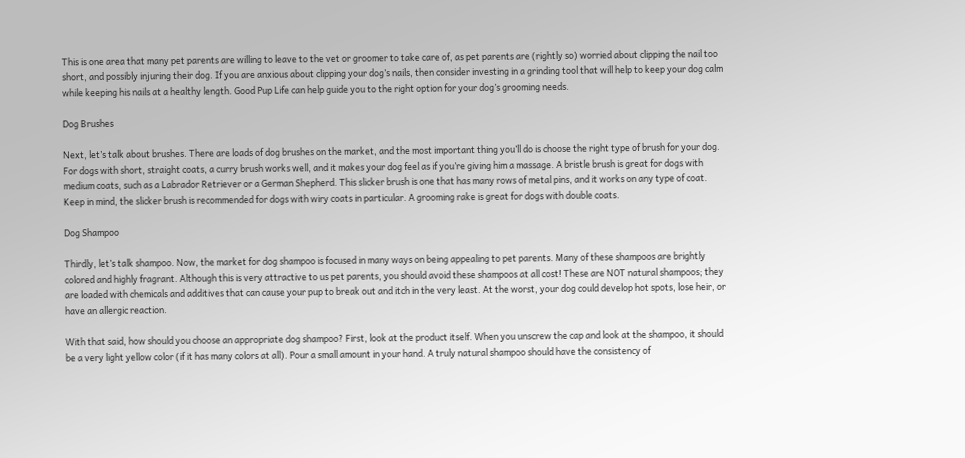This is one area that many pet parents are willing to leave to the vet or groomer to take care of, as pet parents are (rightly so) worried about clipping the nail too short, and possibly injuring their dog. If you are anxious about clipping your dog’s nails, then consider investing in a grinding tool that will help to keep your dog calm while keeping his nails at a healthy length. Good Pup Life can help guide you to the right option for your dog’s grooming needs.

Dog Brushes

Next, let’s talk about brushes. There are loads of dog brushes on the market, and the most important thing you’ll do is choose the right type of brush for your dog. For dogs with short, straight coats, a curry brush works well, and it makes your dog feel as if you’re giving him a massage. A bristle brush is great for dogs with medium coats, such as a Labrador Retriever or a German Shepherd. This slicker brush is one that has many rows of metal pins, and it works on any type of coat. Keep in mind, the slicker brush is recommended for dogs with wiry coats in particular. A grooming rake is great for dogs with double coats.

Dog Shampoo

Thirdly, let’s talk shampoo. Now, the market for dog shampoo is focused in many ways on being appealing to pet parents. Many of these shampoos are brightly colored and highly fragrant. Although this is very attractive to us pet parents, you should avoid these shampoos at all cost! These are NOT natural shampoos; they are loaded with chemicals and additives that can cause your pup to break out and itch in the very least. At the worst, your dog could develop hot spots, lose heir, or have an allergic reaction.

With that said, how should you choose an appropriate dog shampoo? First, look at the product itself. When you unscrew the cap and look at the shampoo, it should be a very light yellow color (if it has many colors at all). Pour a small amount in your hand. A truly natural shampoo should have the consistency of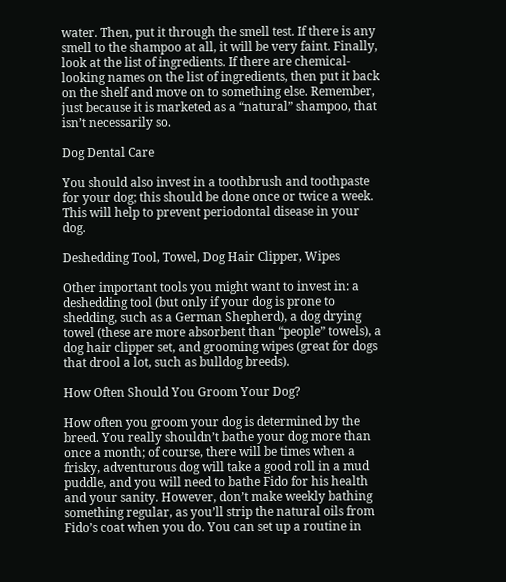water. Then, put it through the smell test. If there is any smell to the shampoo at all, it will be very faint. Finally, look at the list of ingredients. If there are chemical-looking names on the list of ingredients, then put it back on the shelf and move on to something else. Remember, just because it is marketed as a “natural” shampoo, that isn’t necessarily so.

Dog Dental Care

You should also invest in a toothbrush and toothpaste for your dog; this should be done once or twice a week. This will help to prevent periodontal disease in your dog.

Deshedding Tool, Towel, Dog Hair Clipper, Wipes

Other important tools you might want to invest in: a deshedding tool (but only if your dog is prone to shedding, such as a German Shepherd), a dog drying towel (these are more absorbent than “people” towels), a dog hair clipper set, and grooming wipes (great for dogs that drool a lot, such as bulldog breeds).

How Often Should You Groom Your Dog?

How often you groom your dog is determined by the breed. You really shouldn’t bathe your dog more than once a month; of course, there will be times when a frisky, adventurous dog will take a good roll in a mud puddle, and you will need to bathe Fido for his health and your sanity. However, don’t make weekly bathing something regular, as you’ll strip the natural oils from Fido’s coat when you do. You can set up a routine in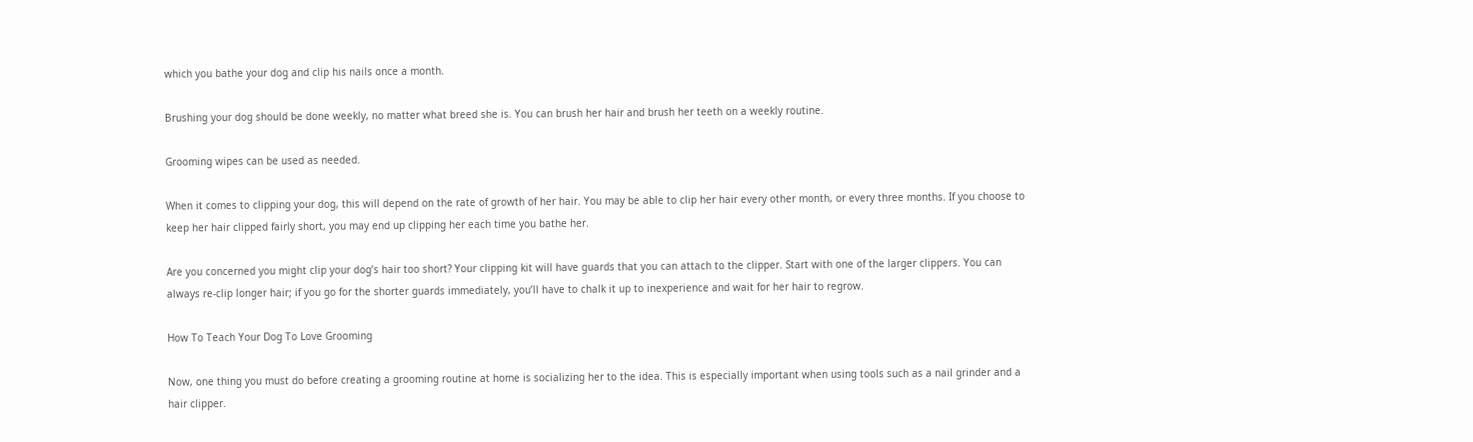which you bathe your dog and clip his nails once a month.

Brushing your dog should be done weekly, no matter what breed she is. You can brush her hair and brush her teeth on a weekly routine.

Grooming wipes can be used as needed.

When it comes to clipping your dog, this will depend on the rate of growth of her hair. You may be able to clip her hair every other month, or every three months. If you choose to keep her hair clipped fairly short, you may end up clipping her each time you bathe her.

Are you concerned you might clip your dog’s hair too short? Your clipping kit will have guards that you can attach to the clipper. Start with one of the larger clippers. You can always re-clip longer hair; if you go for the shorter guards immediately, you’ll have to chalk it up to inexperience and wait for her hair to regrow.

How To Teach Your Dog To Love Grooming

Now, one thing you must do before creating a grooming routine at home is socializing her to the idea. This is especially important when using tools such as a nail grinder and a hair clipper.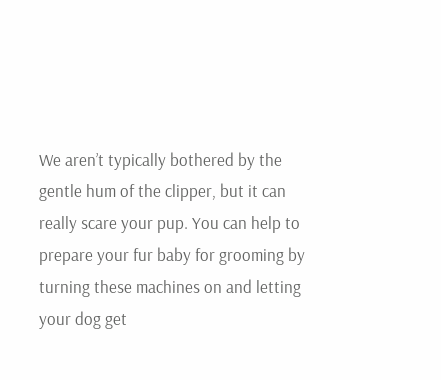We aren’t typically bothered by the gentle hum of the clipper, but it can really scare your pup. You can help to prepare your fur baby for grooming by turning these machines on and letting your dog get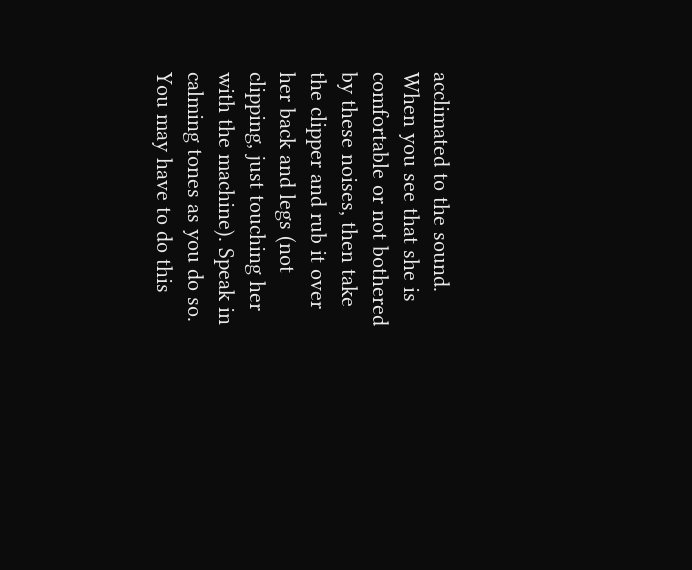acclimated to the sound. When you see that she is comfortable or not bothered by these noises, then take the clipper and rub it over her back and legs (not clipping, just touching her with the machine). Speak in calming tones as you do so. You may have to do this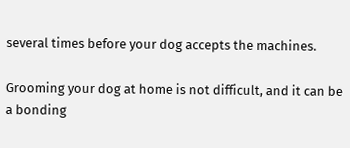several times before your dog accepts the machines.

Grooming your dog at home is not difficult, and it can be a bonding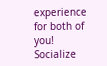experience for both of you! Socialize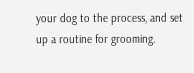your dog to the process, and set up a routine for grooming.